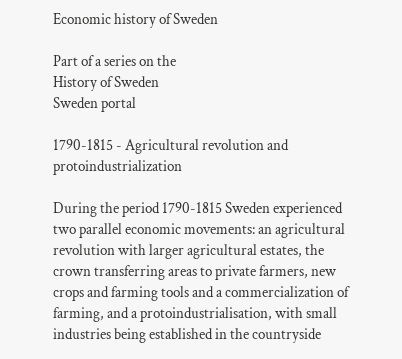Economic history of Sweden

Part of a series on the
History of Sweden
Sweden portal

1790-1815 - Agricultural revolution and protoindustrialization

During the period 1790-1815 Sweden experienced two parallel economic movements: an agricultural revolution with larger agricultural estates, the crown transferring areas to private farmers, new crops and farming tools and a commercialization of farming, and a protoindustrialisation, with small industries being established in the countryside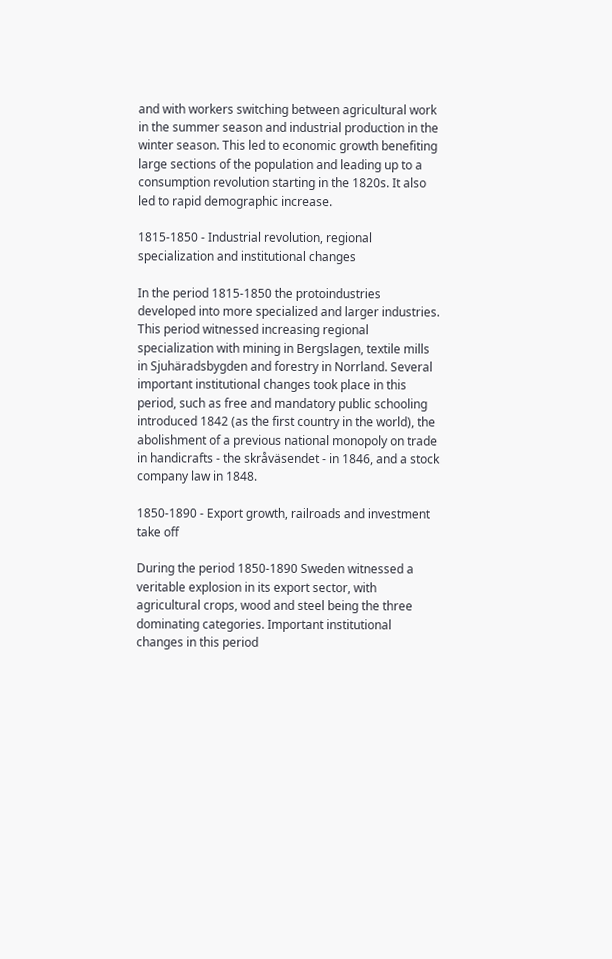and with workers switching between agricultural work in the summer season and industrial production in the winter season. This led to economic growth benefiting large sections of the population and leading up to a consumption revolution starting in the 1820s. It also led to rapid demographic increase.

1815-1850 - Industrial revolution, regional specialization and institutional changes

In the period 1815-1850 the protoindustries developed into more specialized and larger industries. This period witnessed increasing regional specialization with mining in Bergslagen, textile mills in Sjuhäradsbygden and forestry in Norrland. Several important institutional changes took place in this period, such as free and mandatory public schooling introduced 1842 (as the first country in the world), the abolishment of a previous national monopoly on trade in handicrafts - the skråväsendet - in 1846, and a stock company law in 1848.

1850-1890 - Export growth, railroads and investment take off

During the period 1850-1890 Sweden witnessed a veritable explosion in its export sector, with agricultural crops, wood and steel being the three dominating categories. Important institutional changes in this period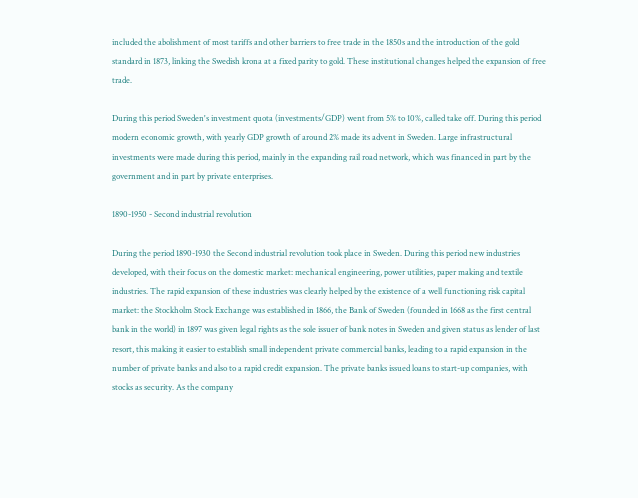included the abolishment of most tariffs and other barriers to free trade in the 1850s and the introduction of the gold standard in 1873, linking the Swedish krona at a fixed parity to gold. These institutional changes helped the expansion of free trade.

During this period Sweden's investment quota (investments/GDP) went from 5% to 10%, called take off. During this period modern economic growth, with yearly GDP growth of around 2% made its advent in Sweden. Large infrastructural investments were made during this period, mainly in the expanding rail road network, which was financed in part by the government and in part by private enterprises.

1890-1950 - Second industrial revolution

During the period 1890-1930 the Second industrial revolution took place in Sweden. During this period new industries developed, with their focus on the domestic market: mechanical engineering, power utilities, paper making and textile industries. The rapid expansion of these industries was clearly helped by the existence of a well functioning risk capital market: the Stockholm Stock Exchange was established in 1866, the Bank of Sweden (founded in 1668 as the first central bank in the world) in 1897 was given legal rights as the sole issuer of bank notes in Sweden and given status as lender of last resort, this making it easier to establish small independent private commercial banks, leading to a rapid expansion in the number of private banks and also to a rapid credit expansion. The private banks issued loans to start-up companies, with stocks as security. As the company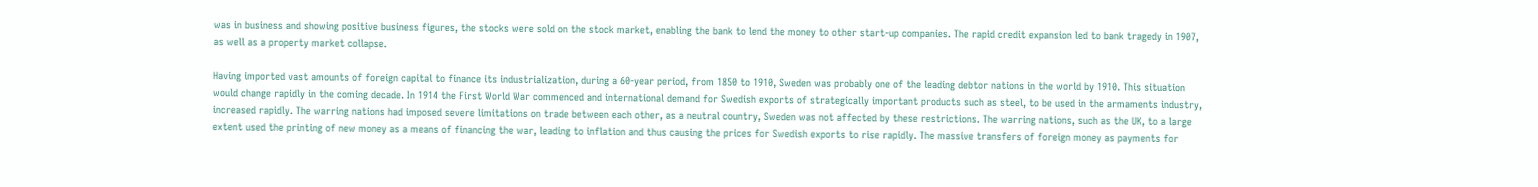was in business and showing positive business figures, the stocks were sold on the stock market, enabling the bank to lend the money to other start-up companies. The rapid credit expansion led to bank tragedy in 1907, as well as a property market collapse.

Having imported vast amounts of foreign capital to finance its industrialization, during a 60-year period, from 1850 to 1910, Sweden was probably one of the leading debtor nations in the world by 1910. This situation would change rapidly in the coming decade. In 1914 the First World War commenced and international demand for Swedish exports of strategically important products such as steel, to be used in the armaments industry, increased rapidly. The warring nations had imposed severe limitations on trade between each other, as a neutral country, Sweden was not affected by these restrictions. The warring nations, such as the UK, to a large extent used the printing of new money as a means of financing the war, leading to inflation and thus causing the prices for Swedish exports to rise rapidly. The massive transfers of foreign money as payments for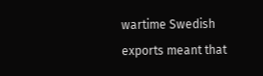wartime Swedish exports meant that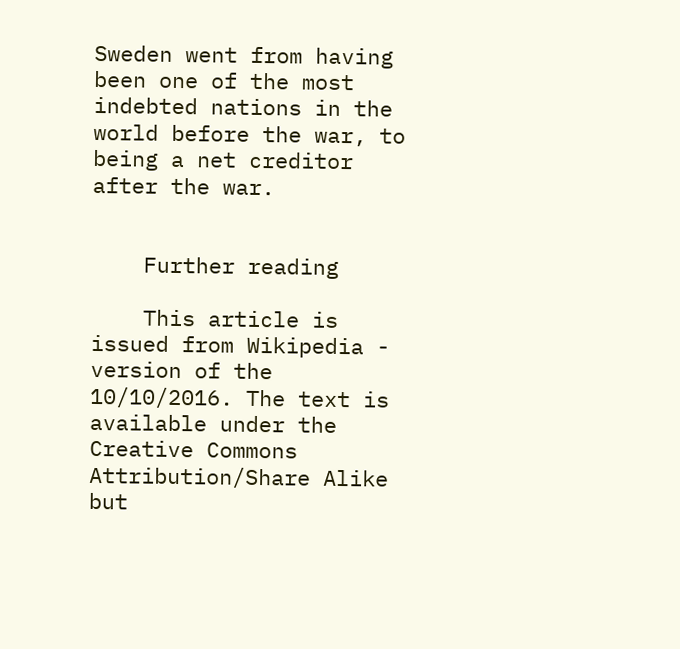Sweden went from having been one of the most indebted nations in the world before the war, to being a net creditor after the war.


    Further reading

    This article is issued from Wikipedia - version of the 10/10/2016. The text is available under the Creative Commons Attribution/Share Alike but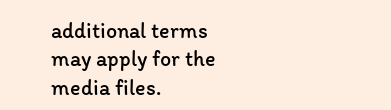additional terms may apply for the media files.